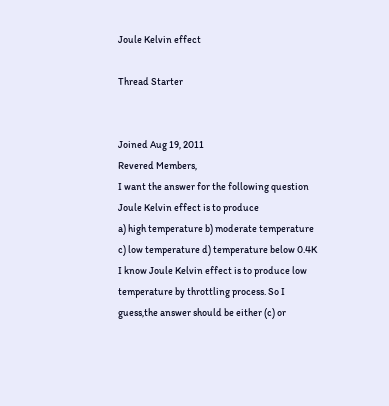Joule Kelvin effect

Thread Starter


Joined Aug 19, 2011
Revered Members,
I want the answer for the following question
Joule Kelvin effect is to produce
a) high temperature b) moderate temperature c) low temperature d) temperature below 0.4K
I know Joule Kelvin effect is to produce low temperature by throttling process. So I guess,the answer should be either (c) or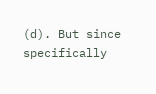(d). But since specifically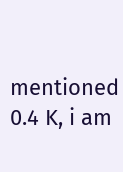mentioned 0.4 K, i am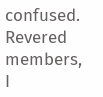confused.
Revered members, I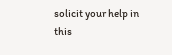solicit your help in this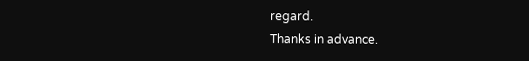regard.
Thanks in advance.